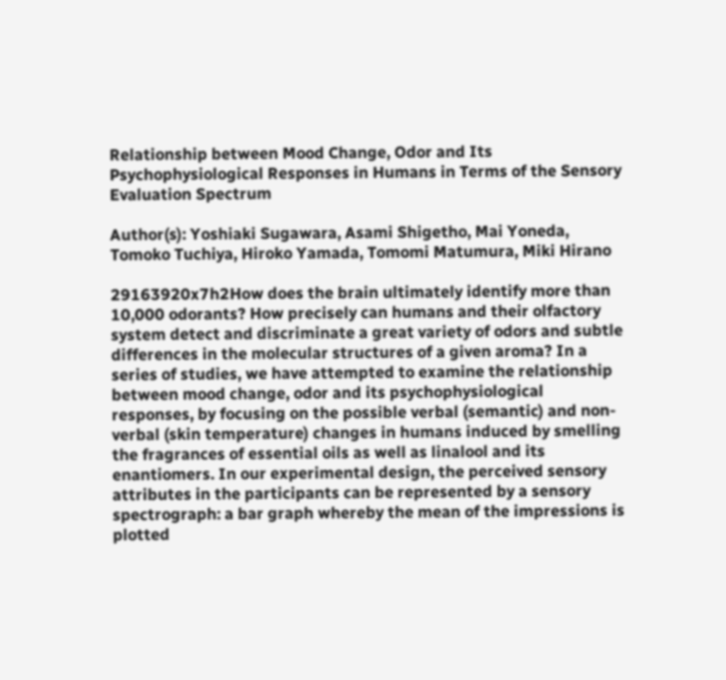Relationship between Mood Change, Odor and Its Psychophysiological Responses in Humans in Terms of the Sensory Evaluation Spectrum

Author(s): Yoshiaki Sugawara, Asami Shigetho, Mai Yoneda, Tomoko Tuchiya, Hiroko Yamada, Tomomi Matumura, Miki Hirano

29163920x7h2How does the brain ultimately identify more than 10,000 odorants? How precisely can humans and their olfactory system detect and discriminate a great variety of odors and subtle differences in the molecular structures of a given aroma? In a series of studies, we have attempted to examine the relationship between mood change, odor and its psychophysiological responses, by focusing on the possible verbal (semantic) and non-verbal (skin temperature) changes in humans induced by smelling the fragrances of essential oils as well as linalool and its enantiomers. In our experimental design, the perceived sensory attributes in the participants can be represented by a sensory spectrograph: a bar graph whereby the mean of the impressions is plotted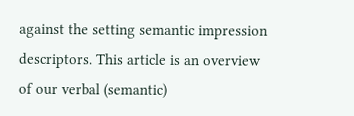against the setting semantic impression descriptors. This article is an overview of our verbal (semantic)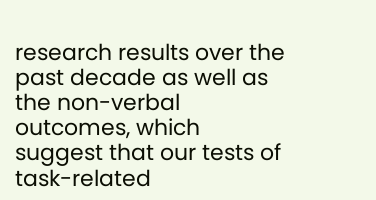research results over the past decade as well as the non-verbal outcomes, which suggest that our tests of task-related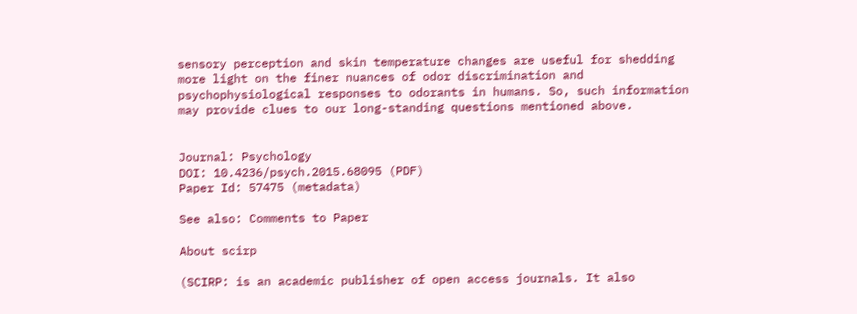sensory perception and skin temperature changes are useful for shedding more light on the finer nuances of odor discrimination and psychophysiological responses to odorants in humans. So, such information may provide clues to our long-standing questions mentioned above.


Journal: Psychology
DOI: 10.4236/psych.2015.68095 (PDF)
Paper Id: 57475 (metadata)

See also: Comments to Paper

About scirp

(SCIRP: is an academic publisher of open access journals. It also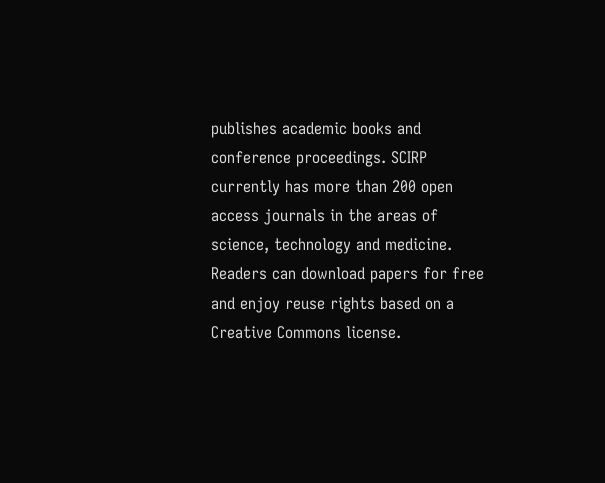publishes academic books and conference proceedings. SCIRP currently has more than 200 open access journals in the areas of science, technology and medicine. Readers can download papers for free and enjoy reuse rights based on a Creative Commons license.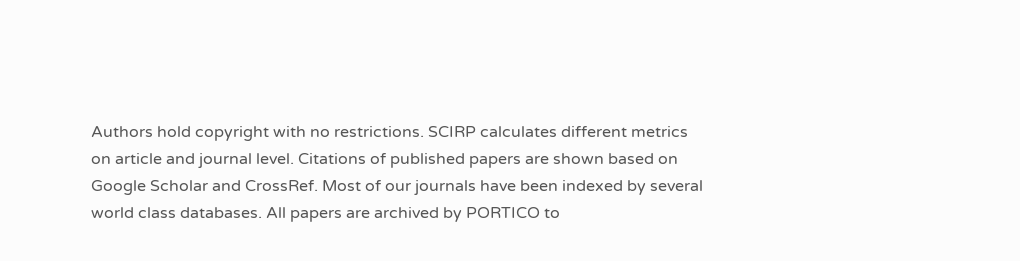Authors hold copyright with no restrictions. SCIRP calculates different metrics on article and journal level. Citations of published papers are shown based on Google Scholar and CrossRef. Most of our journals have been indexed by several world class databases. All papers are archived by PORTICO to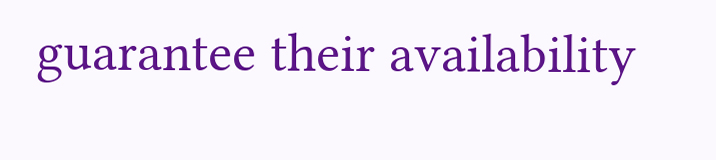guarantee their availability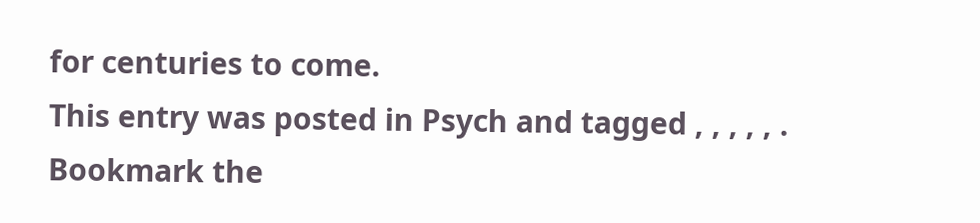for centuries to come.
This entry was posted in Psych and tagged , , , , , . Bookmark the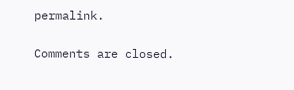permalink.

Comments are closed.